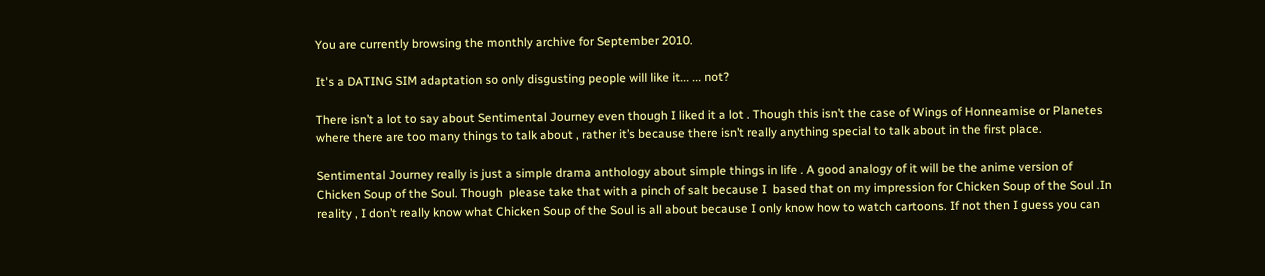You are currently browsing the monthly archive for September 2010.

It's a DATING SIM adaptation so only disgusting people will like it... ... not?

There isn’t a lot to say about Sentimental Journey even though I liked it a lot . Though this isn’t the case of Wings of Honneamise or Planetes where there are too many things to talk about , rather it’s because there isn’t really anything special to talk about in the first place.

Sentimental Journey really is just a simple drama anthology about simple things in life . A good analogy of it will be the anime version of Chicken Soup of the Soul. Though  please take that with a pinch of salt because I  based that on my impression for Chicken Soup of the Soul .In reality , I don’t really know what Chicken Soup of the Soul is all about because I only know how to watch cartoons. If not then I guess you can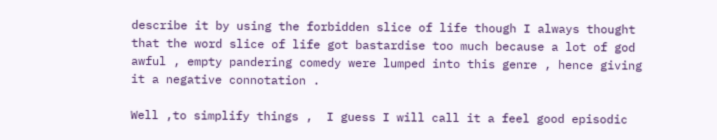describe it by using the forbidden slice of life though I always thought that the word slice of life got bastardise too much because a lot of god awful , empty pandering comedy were lumped into this genre , hence giving it a negative connotation .

Well ,to simplify things ,  I guess I will call it a feel good episodic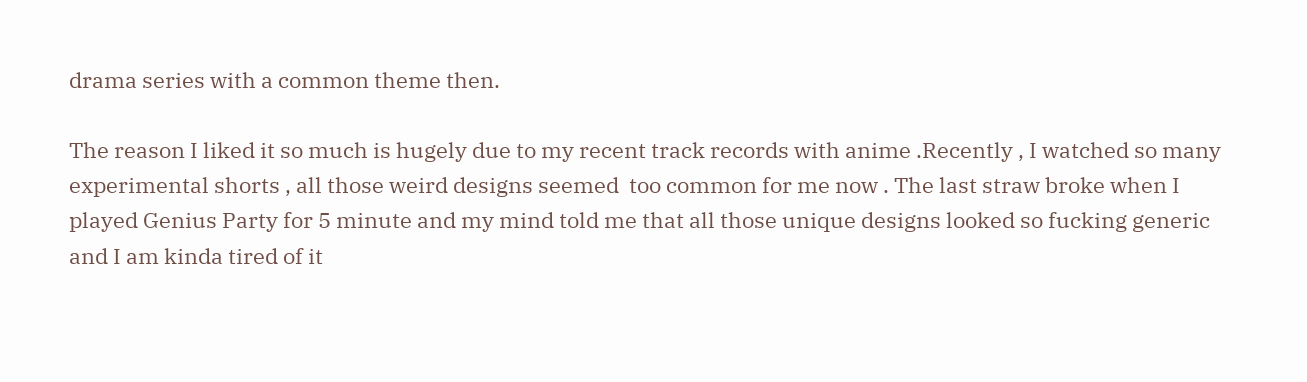drama series with a common theme then.

The reason I liked it so much is hugely due to my recent track records with anime .Recently , I watched so many experimental shorts , all those weird designs seemed  too common for me now . The last straw broke when I played Genius Party for 5 minute and my mind told me that all those unique designs looked so fucking generic and I am kinda tired of it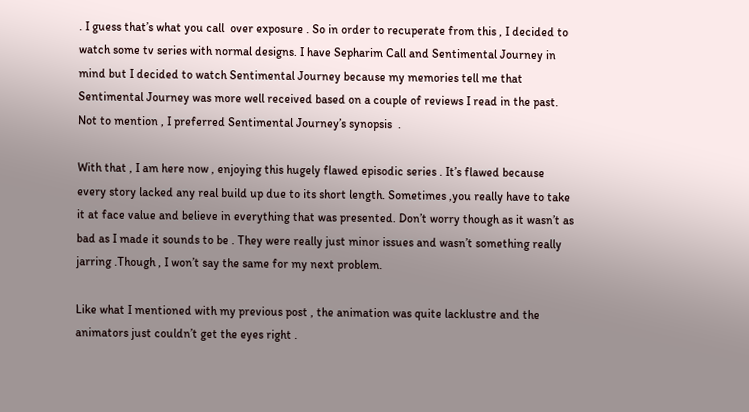. I guess that’s what you call  over exposure . So in order to recuperate from this , I decided to watch some tv series with normal designs. I have Sepharim Call and Sentimental Journey in mind but I decided to watch Sentimental Journey because my memories tell me that Sentimental Journey was more well received based on a couple of reviews I read in the past. Not to mention , I preferred Sentimental Journey’s synopsis  .

With that , I am here now , enjoying this hugely flawed episodic series . It’s flawed because every story lacked any real build up due to its short length. Sometimes ,you really have to take it at face value and believe in everything that was presented. Don’t worry though as it wasn’t as bad as I made it sounds to be . They were really just minor issues and wasn’t something really jarring .Though , I won’t say the same for my next problem.

Like what I mentioned with my previous post , the animation was quite lacklustre and the animators just couldn’t get the eyes right .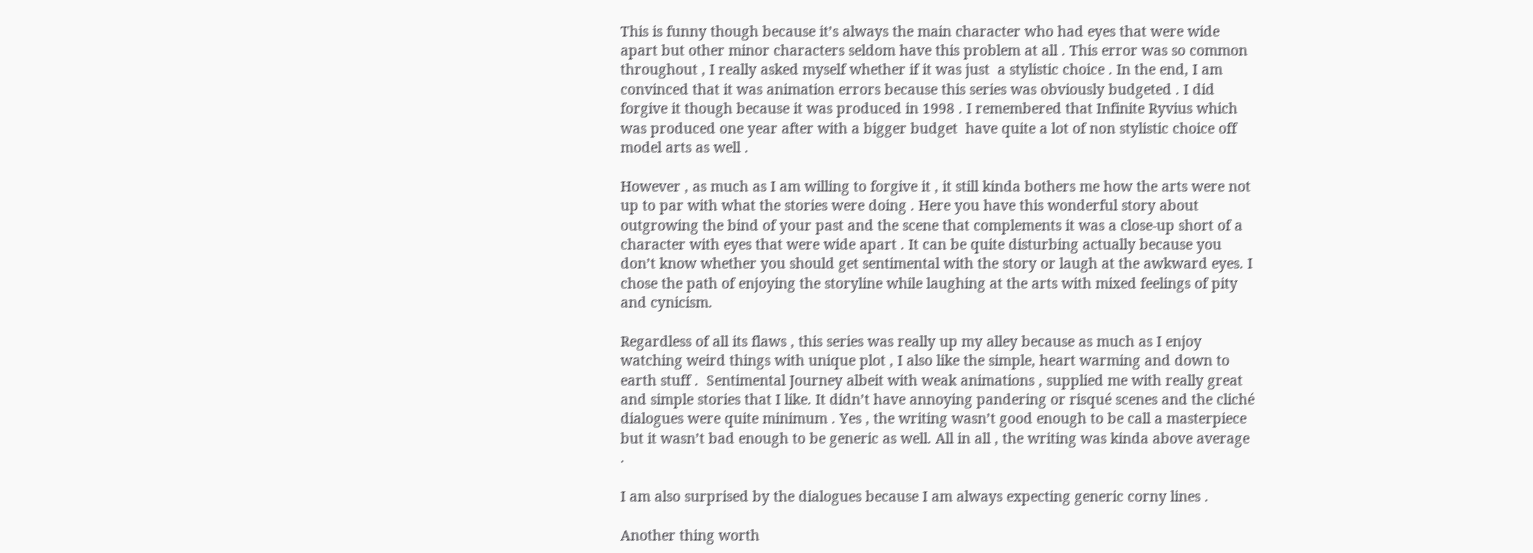This is funny though because it’s always the main character who had eyes that were wide apart but other minor characters seldom have this problem at all . This error was so common throughout , I really asked myself whether if it was just  a stylistic choice . In the end, I am convinced that it was animation errors because this series was obviously budgeted . I did forgive it though because it was produced in 1998 . I remembered that Infinite Ryvius which was produced one year after with a bigger budget  have quite a lot of non stylistic choice off model arts as well .

However , as much as I am willing to forgive it , it still kinda bothers me how the arts were not up to par with what the stories were doing . Here you have this wonderful story about outgrowing the bind of your past and the scene that complements it was a close-up short of a character with eyes that were wide apart . It can be quite disturbing actually because you don’t know whether you should get sentimental with the story or laugh at the awkward eyes. I chose the path of enjoying the storyline while laughing at the arts with mixed feelings of pity and cynicism.

Regardless of all its flaws , this series was really up my alley because as much as I enjoy watching weird things with unique plot , I also like the simple, heart warming and down to earth stuff .  Sentimental Journey albeit with weak animations , supplied me with really great and simple stories that I like. It didn’t have annoying pandering or risqué scenes and the cliché dialogues were quite minimum . Yes , the writing wasn’t good enough to be call a masterpiece but it wasn’t bad enough to be generic as well. All in all , the writing was kinda above average .

I am also surprised by the dialogues because I am always expecting generic corny lines .

Another thing worth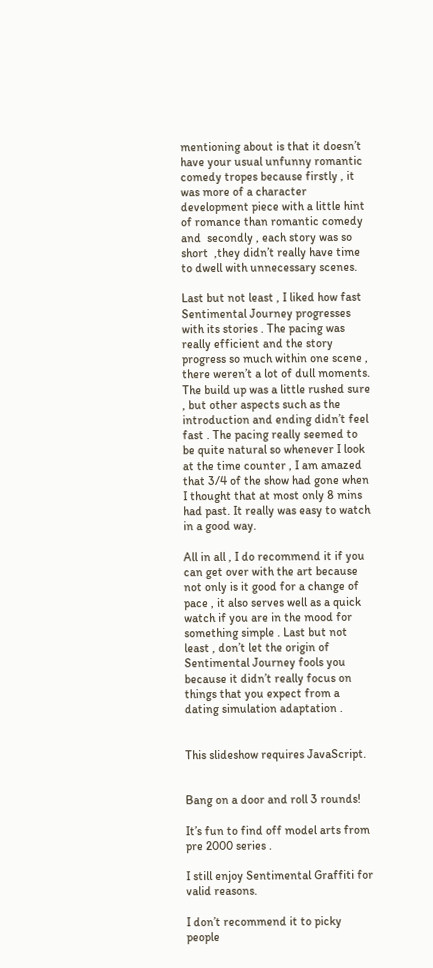mentioning about is that it doesn’t have your usual unfunny romantic comedy tropes because firstly , it was more of a character development piece with a little hint of romance than romantic comedy and  secondly , each story was so short  ,they didn’t really have time to dwell with unnecessary scenes.

Last but not least , I liked how fast Sentimental Journey progresses with its stories . The pacing was really efficient and the story progress so much within one scene , there weren’t a lot of dull moments. The build up was a little rushed sure , but other aspects such as the introduction and ending didn’t feel fast . The pacing really seemed to be quite natural so whenever I look at the time counter , I am amazed that 3/4 of the show had gone when I thought that at most only 8 mins  had past. It really was easy to watch in a good way.

All in all , I do recommend it if you can get over with the art because not only is it good for a change of pace , it also serves well as a quick watch if you are in the mood for something simple . Last but not least , don’t let the origin of Sentimental Journey fools you because it didn’t really focus on things that you expect from a dating simulation adaptation .


This slideshow requires JavaScript.


Bang on a door and roll 3 rounds!

It’s fun to find off model arts from pre 2000 series .

I still enjoy Sentimental Graffiti for valid reasons.

I don’t recommend it to picky people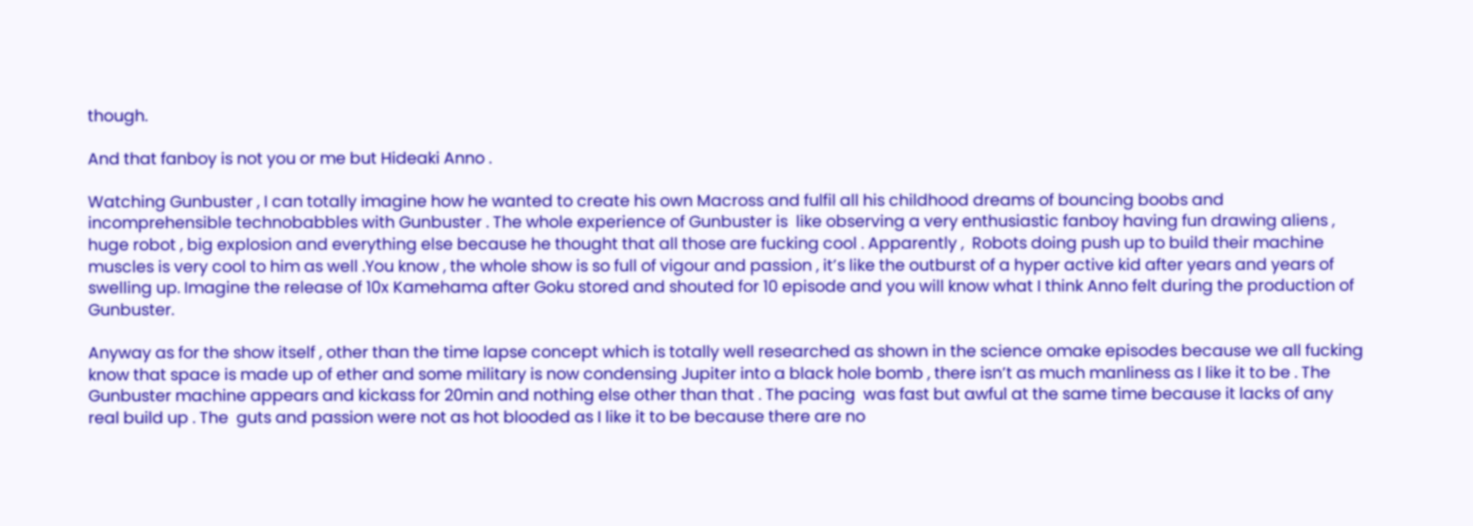though.

And that fanboy is not you or me but Hideaki Anno .

Watching Gunbuster , I can totally imagine how he wanted to create his own Macross and fulfil all his childhood dreams of bouncing boobs and incomprehensible technobabbles with Gunbuster . The whole experience of Gunbuster is  like observing a very enthusiastic fanboy having fun drawing aliens , huge robot , big explosion and everything else because he thought that all those are fucking cool . Apparently ,  Robots doing push up to build their machine muscles is very cool to him as well .You know , the whole show is so full of vigour and passion , it’s like the outburst of a hyper active kid after years and years of swelling up. Imagine the release of 10x Kamehama after Goku stored and shouted for 10 episode and you will know what I think Anno felt during the production of  Gunbuster.

Anyway as for the show itself , other than the time lapse concept which is totally well researched as shown in the science omake episodes because we all fucking know that space is made up of ether and some military is now condensing Jupiter into a black hole bomb , there isn’t as much manliness as I like it to be . The Gunbuster machine appears and kickass for 20min and nothing else other than that . The pacing  was fast but awful at the same time because it lacks of any real build up . The  guts and passion were not as hot blooded as I like it to be because there are no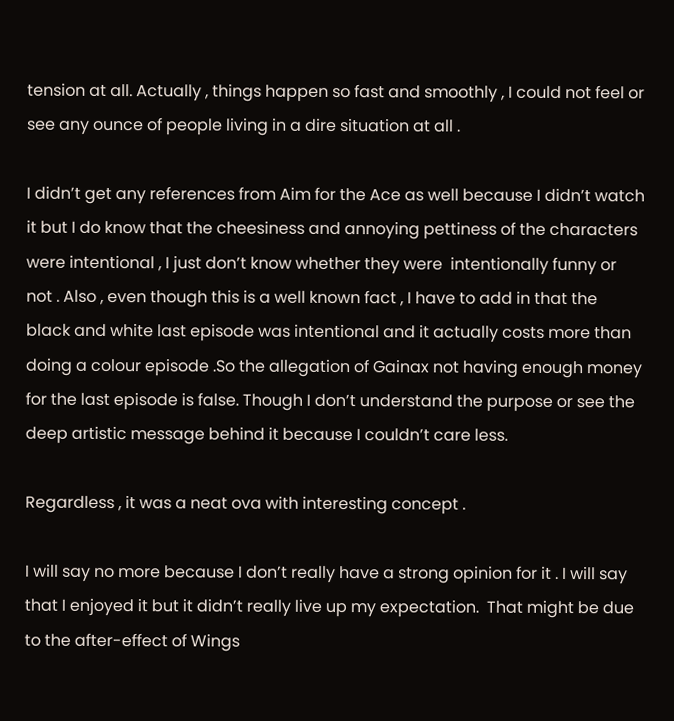tension at all. Actually , things happen so fast and smoothly , I could not feel or see any ounce of people living in a dire situation at all .

I didn’t get any references from Aim for the Ace as well because I didn’t watch it but I do know that the cheesiness and annoying pettiness of the characters were intentional , I just don’t know whether they were  intentionally funny or not . Also , even though this is a well known fact , I have to add in that the black and white last episode was intentional and it actually costs more than doing a colour episode .So the allegation of Gainax not having enough money for the last episode is false. Though I don’t understand the purpose or see the deep artistic message behind it because I couldn’t care less.

Regardless , it was a neat ova with interesting concept .

I will say no more because I don’t really have a strong opinion for it . I will say that I enjoyed it but it didn’t really live up my expectation.  That might be due to the after-effect of Wings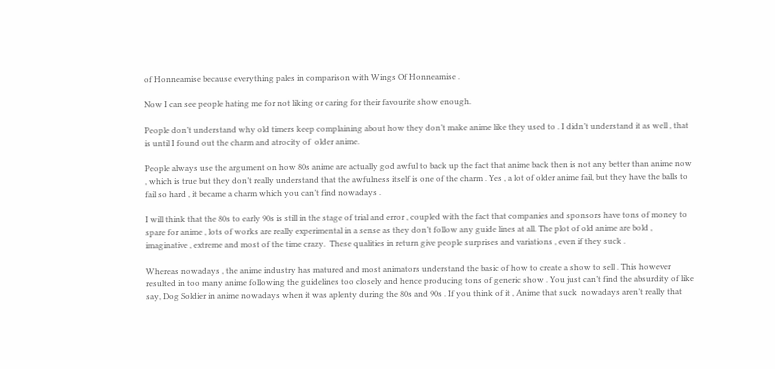of Honneamise because everything pales in comparison with Wings Of Honneamise .

Now I can see people hating me for not liking or caring for their favourite show enough.

People don’t understand why old timers keep complaining about how they don’t make anime like they used to . I didn’t understand it as well , that is until I found out the charm and atrocity of  older anime.

People always use the argument on how 80s anime are actually god awful to back up the fact that anime back then is not any better than anime now , which is true but they don’t really understand that the awfulness itself is one of the charm . Yes , a lot of older anime fail, but they have the balls to fail so hard , it became a charm which you can’t find nowadays .

I will think that the 80s to early 90s is still in the stage of trial and error , coupled with the fact that companies and sponsors have tons of money to spare for anime , lots of works are really experimental in a sense as they don’t follow any guide lines at all. The plot of old anime are bold , imaginative , extreme and most of the time crazy.  These qualities in return give people surprises and variations , even if they suck .

Whereas nowadays , the anime industry has matured and most animators understand the basic of how to create a show to sell . This however resulted in too many anime following the guidelines too closely and hence producing tons of generic show . You just can’t find the absurdity of like say, Dog Soldier in anime nowadays when it was aplenty during the 80s and 90s . If you think of it , Anime that suck  nowadays aren’t really that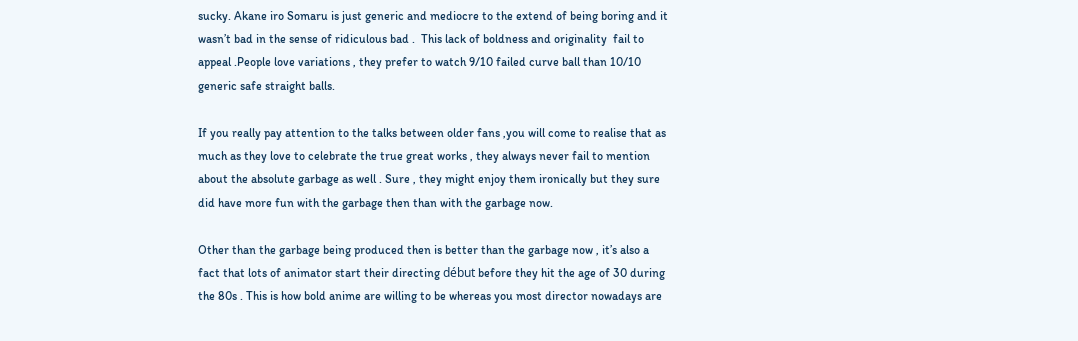sucky. Akane iro Somaru is just generic and mediocre to the extend of being boring and it wasn’t bad in the sense of ridiculous bad .  This lack of boldness and originality  fail to appeal .People love variations , they prefer to watch 9/10 failed curve ball than 10/10 generic safe straight balls.

If you really pay attention to the talks between older fans ,you will come to realise that as much as they love to celebrate the true great works , they always never fail to mention about the absolute garbage as well . Sure , they might enjoy them ironically but they sure did have more fun with the garbage then than with the garbage now.

Other than the garbage being produced then is better than the garbage now , it’s also a fact that lots of animator start their directing début before they hit the age of 30 during the 80s . This is how bold anime are willing to be whereas you most director nowadays are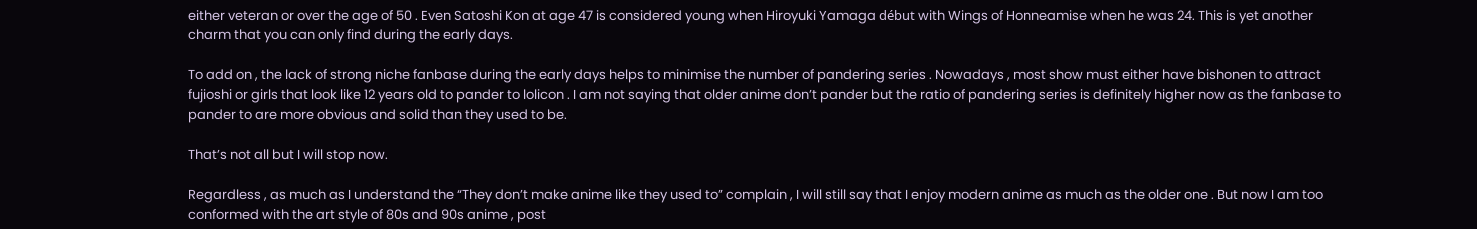either veteran or over the age of 50 . Even Satoshi Kon at age 47 is considered young when Hiroyuki Yamaga début with Wings of Honneamise when he was 24. This is yet another charm that you can only find during the early days.

To add on , the lack of strong niche fanbase during the early days helps to minimise the number of pandering series . Nowadays , most show must either have bishonen to attract fujioshi or girls that look like 12 years old to pander to lolicon . I am not saying that older anime don’t pander but the ratio of pandering series is definitely higher now as the fanbase to pander to are more obvious and solid than they used to be.

That’s not all but I will stop now.

Regardless , as much as I understand the “They don’t make anime like they used to” complain , I will still say that I enjoy modern anime as much as the older one . But now I am too conformed with the art style of 80s and 90s anime , post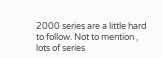2000 series are a little hard to follow. Not to mention , lots of series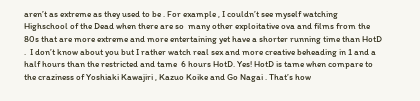aren’t as extreme as they used to be . For example , I couldn’t see myself watching Highschool of the Dead when there are so  many other exploitative ova and films from the 80s that are more extreme and more entertaining yet have a shorter running time than HotD .  I don’t know about you but I rather watch real sex and more creative beheading in 1 and a half hours than the restricted and tame  6 hours HotD. Yes! HotD is tame when compare to the craziness of Yoshiaki Kawajiri , Kazuo Koike and Go Nagai . That’s how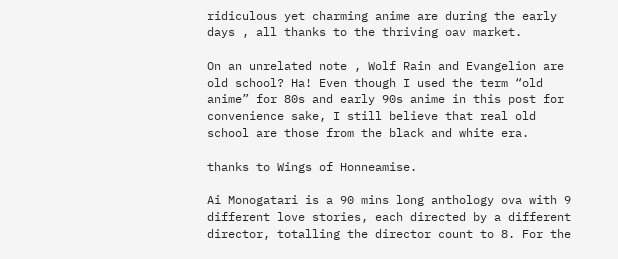ridiculous yet charming anime are during the early days , all thanks to the thriving oav market.

On an unrelated note , Wolf Rain and Evangelion are old school? Ha! Even though I used the term “old anime” for 80s and early 90s anime in this post for convenience sake, I still believe that real old school are those from the black and white era.

thanks to Wings of Honneamise.

Ai Monogatari is a 90 mins long anthology ova with 9 different love stories, each directed by a different director, totalling the director count to 8. For the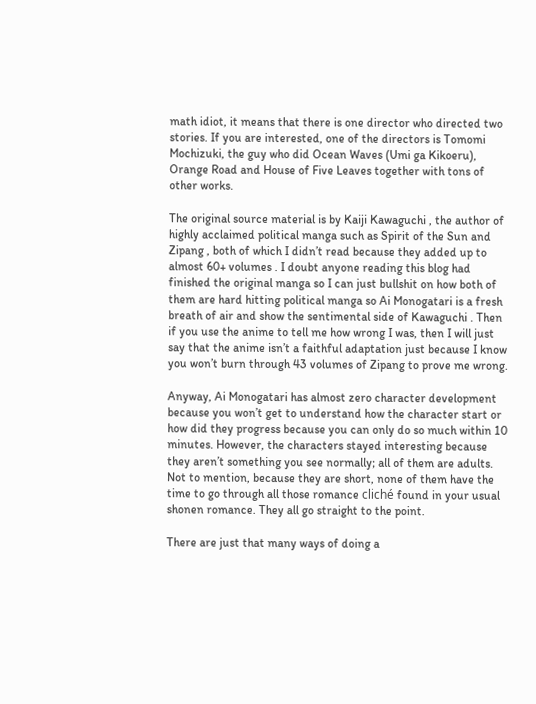math idiot, it means that there is one director who directed two stories. If you are interested, one of the directors is Tomomi Mochizuki, the guy who did Ocean Waves (Umi ga Kikoeru), Orange Road and House of Five Leaves together with tons of other works.

The original source material is by Kaiji Kawaguchi , the author of highly acclaimed political manga such as Spirit of the Sun and Zipang , both of which I didn’t read because they added up to almost 60+ volumes . I doubt anyone reading this blog had finished the original manga so I can just bullshit on how both of them are hard hitting political manga so Ai Monogatari is a fresh breath of air and show the sentimental side of Kawaguchi . Then if you use the anime to tell me how wrong I was, then I will just say that the anime isn’t a faithful adaptation just because I know you won’t burn through 43 volumes of Zipang to prove me wrong.

Anyway, Ai Monogatari has almost zero character development because you won’t get to understand how the character start or how did they progress because you can only do so much within 10 minutes. However, the characters stayed interesting because they aren’t something you see normally; all of them are adults. Not to mention, because they are short, none of them have the time to go through all those romance cliché found in your usual shonen romance. They all go straight to the point.

There are just that many ways of doing a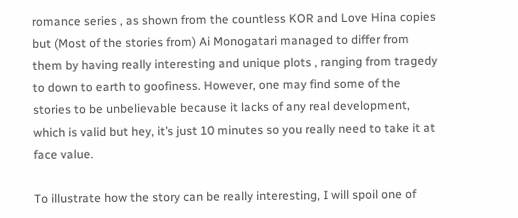romance series , as shown from the countless KOR and Love Hina copies but (Most of the stories from) Ai Monogatari managed to differ from them by having really interesting and unique plots , ranging from tragedy to down to earth to goofiness. However, one may find some of the stories to be unbelievable because it lacks of any real development, which is valid but hey, it’s just 10 minutes so you really need to take it at face value.

To illustrate how the story can be really interesting, I will spoil one of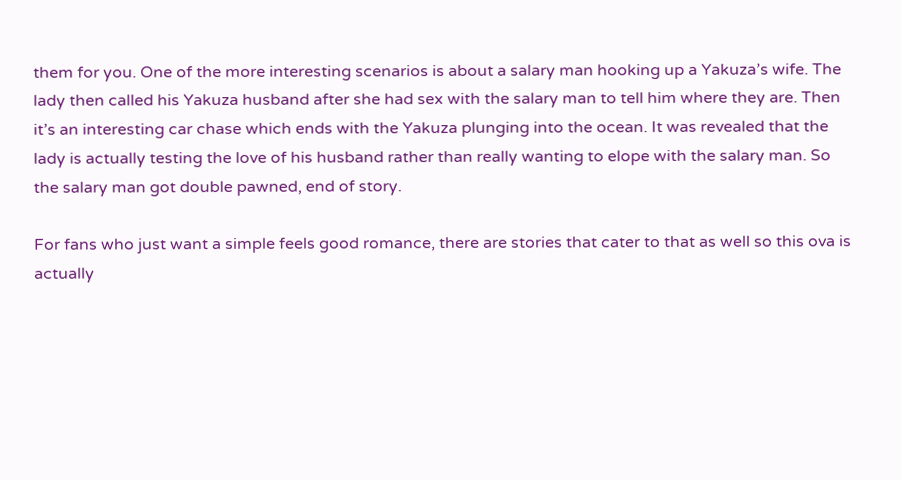them for you. One of the more interesting scenarios is about a salary man hooking up a Yakuza’s wife. The lady then called his Yakuza husband after she had sex with the salary man to tell him where they are. Then it’s an interesting car chase which ends with the Yakuza plunging into the ocean. It was revealed that the lady is actually testing the love of his husband rather than really wanting to elope with the salary man. So the salary man got double pawned, end of story.

For fans who just want a simple feels good romance, there are stories that cater to that as well so this ova is actually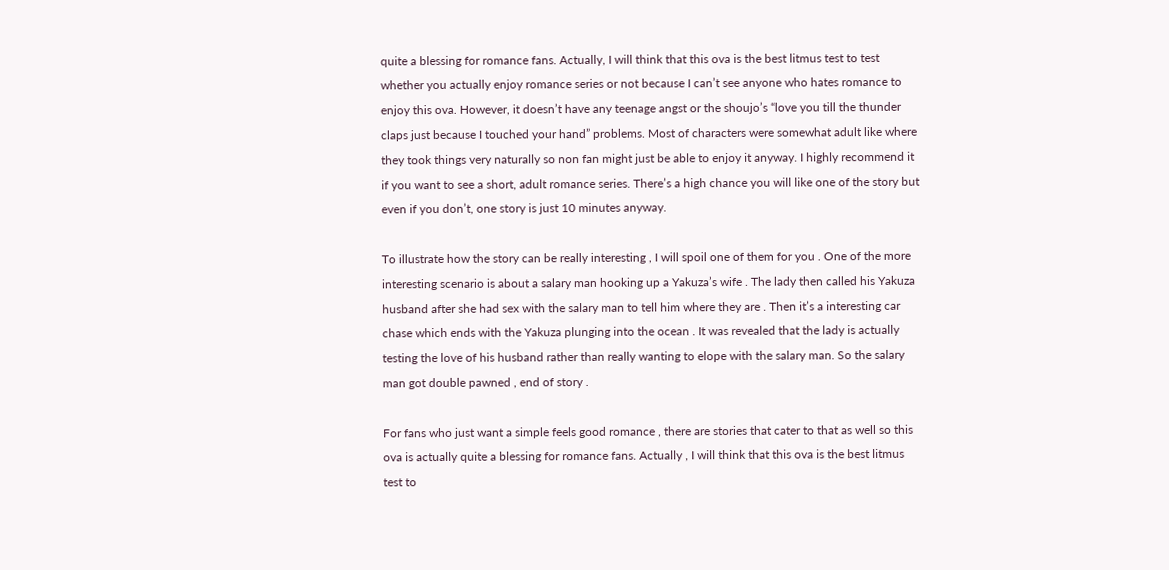quite a blessing for romance fans. Actually, I will think that this ova is the best litmus test to test whether you actually enjoy romance series or not because I can’t see anyone who hates romance to enjoy this ova. However, it doesn’t have any teenage angst or the shoujo’s “love you till the thunder claps just because I touched your hand” problems. Most of characters were somewhat adult like where they took things very naturally so non fan might just be able to enjoy it anyway. I highly recommend it if you want to see a short, adult romance series. There’s a high chance you will like one of the story but even if you don’t, one story is just 10 minutes anyway.

To illustrate how the story can be really interesting , I will spoil one of them for you . One of the more interesting scenario is about a salary man hooking up a Yakuza’s wife . The lady then called his Yakuza husband after she had sex with the salary man to tell him where they are . Then it’s a interesting car chase which ends with the Yakuza plunging into the ocean . It was revealed that the lady is actually testing the love of his husband rather than really wanting to elope with the salary man. So the salary man got double pawned , end of story .

For fans who just want a simple feels good romance , there are stories that cater to that as well so this ova is actually quite a blessing for romance fans. Actually , I will think that this ova is the best litmus test to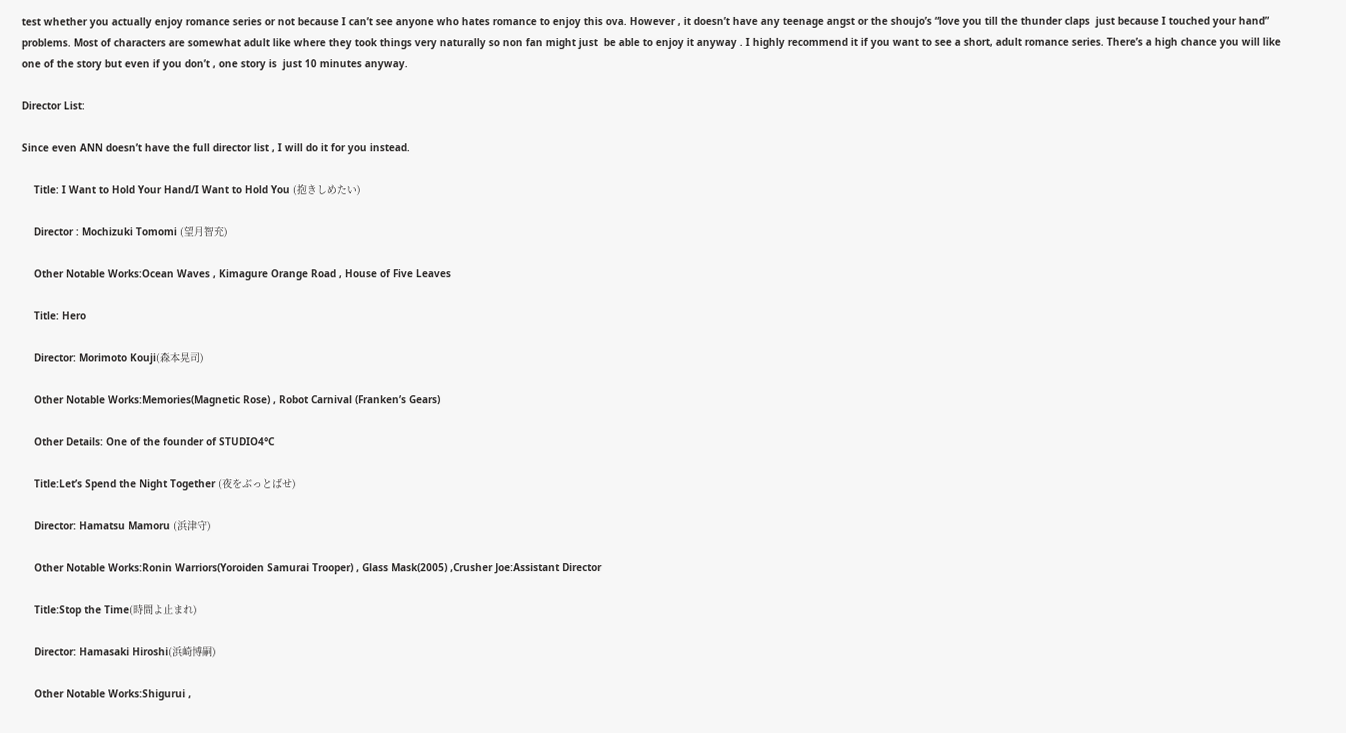test whether you actually enjoy romance series or not because I can’t see anyone who hates romance to enjoy this ova. However , it doesn’t have any teenage angst or the shoujo’s “love you till the thunder claps  just because I touched your hand” problems. Most of characters are somewhat adult like where they took things very naturally so non fan might just  be able to enjoy it anyway . I highly recommend it if you want to see a short, adult romance series. There’s a high chance you will like one of the story but even if you don’t , one story is  just 10 minutes anyway.

Director List:

Since even ANN doesn’t have the full director list , I will do it for you instead.

    Title: I Want to Hold Your Hand/I Want to Hold You (抱きしめたい)

    Director : Mochizuki Tomomi (望月智充)

    Other Notable Works:Ocean Waves , Kimagure Orange Road , House of Five Leaves

    Title: Hero

    Director: Morimoto Kouji(森本晃司)

    Other Notable Works:Memories(Magnetic Rose) , Robot Carnival (Franken’s Gears)

    Other Details: One of the founder of STUDIO4°C

    Title:Let’s Spend the Night Together (夜をぶっとばせ)

    Director: Hamatsu Mamoru (浜津守)

    Other Notable Works:Ronin Warriors(Yoroiden Samurai Trooper) , Glass Mask(2005) ,Crusher Joe:Assistant Director

    Title:Stop the Time(時間よ止まれ)

    Director: Hamasaki Hiroshi(浜崎博嗣)

    Other Notable Works:Shigurui ,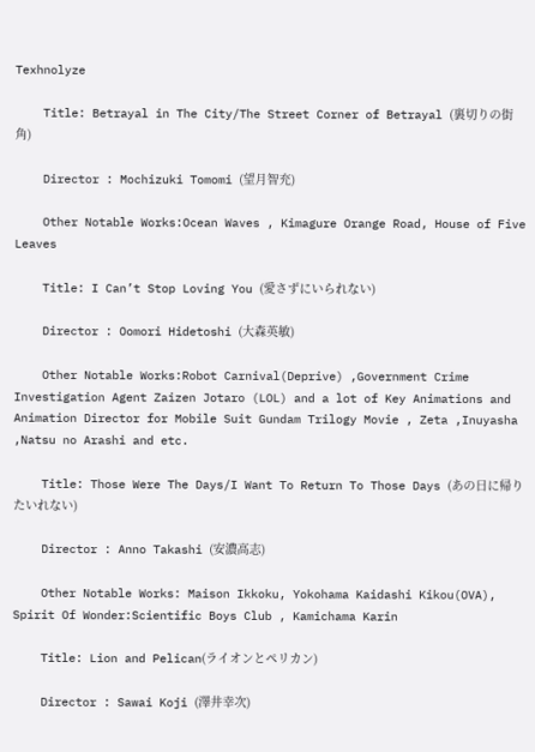Texhnolyze

    Title: Betrayal in The City/The Street Corner of Betrayal (裏切りの街角)

    Director : Mochizuki Tomomi (望月智充)

    Other Notable Works:Ocean Waves , Kimagure Orange Road, House of Five Leaves

    Title: I Can’t Stop Loving You (愛さずにいられない)

    Director : Oomori Hidetoshi (大森英敏)

    Other Notable Works:Robot Carnival(Deprive) ,Government Crime Investigation Agent Zaizen Jotaro (LOL) and a lot of Key Animations and Animation Director for Mobile Suit Gundam Trilogy Movie , Zeta ,Inuyasha ,Natsu no Arashi and etc.

    Title: Those Were The Days/I Want To Return To Those Days (あの日に帰りたいれない)

    Director : Anno Takashi (安濃高志)

    Other Notable Works: Maison Ikkoku, Yokohama Kaidashi Kikou(OVA), Spirit Of Wonder:Scientific Boys Club , Kamichama Karin

    Title: Lion and Pelican(ライオンとペリカン)

    Director : Sawai Koji (澤井幸次)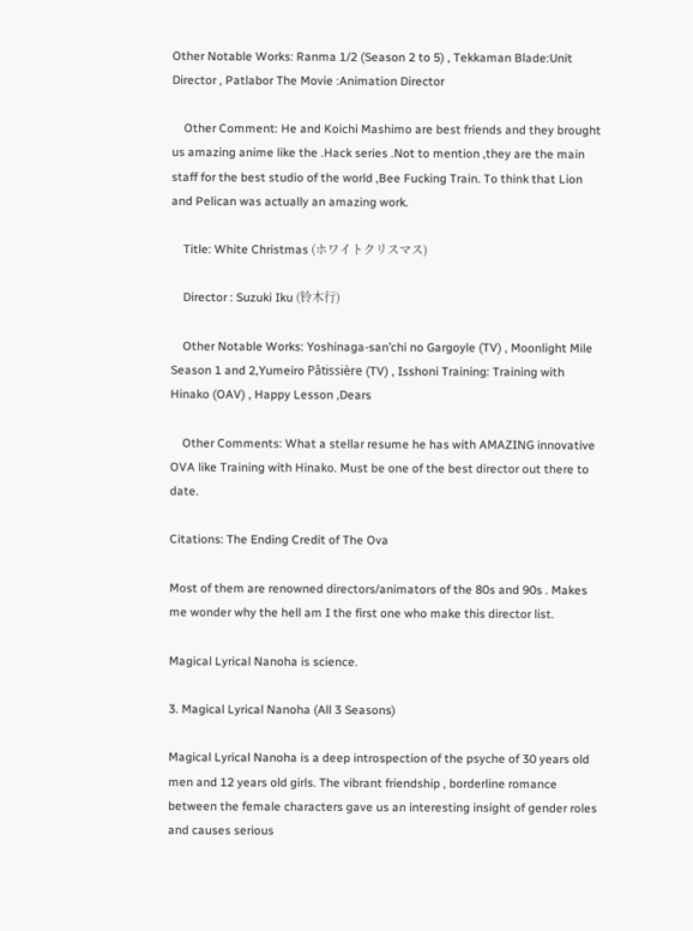Other Notable Works: Ranma 1/2 (Season 2 to 5) , Tekkaman Blade:Unit Director , Patlabor The Movie :Animation Director

    Other Comment: He and Koichi Mashimo are best friends and they brought us amazing anime like the .Hack series .Not to mention ,they are the main staff for the best studio of the world ,Bee Fucking Train. To think that Lion and Pelican was actually an amazing work.

    Title: White Christmas (ホワイトクリスマス)

    Director : Suzuki Iku (铃木行)

    Other Notable Works: Yoshinaga-san’chi no Gargoyle (TV) , Moonlight Mile Season 1 and 2,Yumeiro Pâtissière (TV) , Isshoni Training: Training with Hinako (OAV) , Happy Lesson ,Dears

    Other Comments: What a stellar resume he has with AMAZING innovative OVA like Training with Hinako. Must be one of the best director out there to date.

Citations: The Ending Credit of The Ova

Most of them are renowned directors/animators of the 80s and 90s . Makes me wonder why the hell am I the first one who make this director list.

Magical Lyrical Nanoha is science.

3. Magical Lyrical Nanoha (All 3 Seasons)

Magical Lyrical Nanoha is a deep introspection of the psyche of 30 years old men and 12 years old girls. The vibrant friendship , borderline romance between the female characters gave us an interesting insight of gender roles and causes serious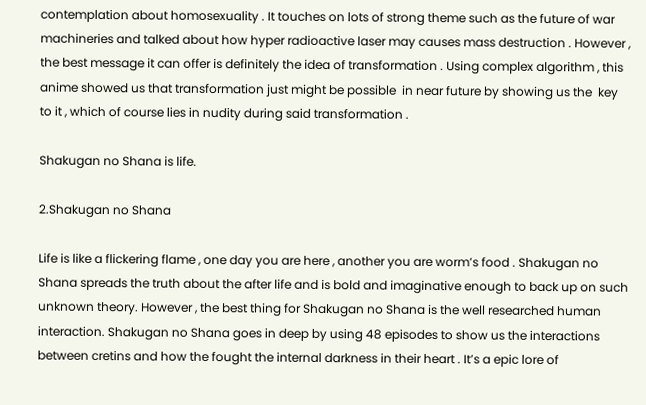contemplation about homosexuality . It touches on lots of strong theme such as the future of war machineries and talked about how hyper radioactive laser may causes mass destruction . However , the best message it can offer is definitely the idea of transformation . Using complex algorithm , this anime showed us that transformation just might be possible  in near future by showing us the  key to it , which of course lies in nudity during said transformation .

Shakugan no Shana is life.

2.Shakugan no Shana

Life is like a flickering flame , one day you are here , another you are worm’s food . Shakugan no Shana spreads the truth about the after life and is bold and imaginative enough to back up on such unknown theory. However , the best thing for Shakugan no Shana is the well researched human interaction. Shakugan no Shana goes in deep by using 48 episodes to show us the interactions between cretins and how the fought the internal darkness in their heart . It’s a epic lore of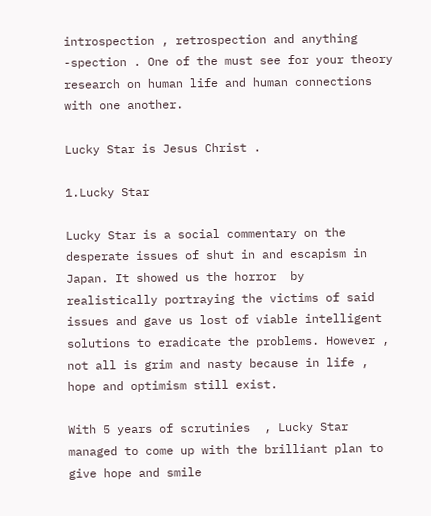introspection , retrospection and anything -spection . One of the must see for your theory research on human life and human connections with one another.

Lucky Star is Jesus Christ .

1.Lucky Star

Lucky Star is a social commentary on the desperate issues of shut in and escapism in Japan. It showed us the horror  by realistically portraying the victims of said issues and gave us lost of viable intelligent solutions to eradicate the problems. However , not all is grim and nasty because in life , hope and optimism still exist.

With 5 years of scrutinies  , Lucky Star managed to come up with the brilliant plan to give hope and smile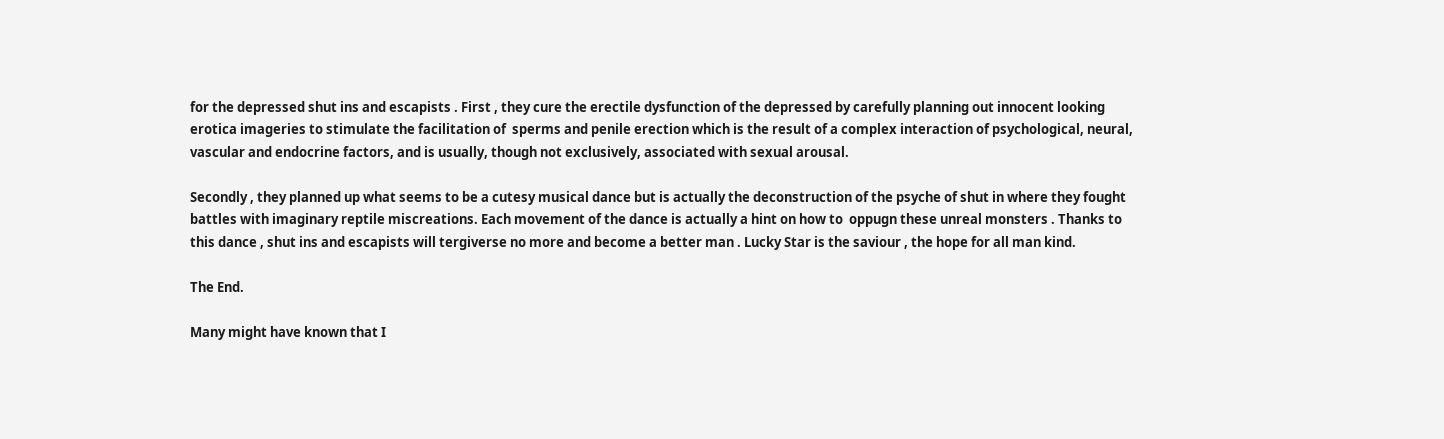for the depressed shut ins and escapists . First , they cure the erectile dysfunction of the depressed by carefully planning out innocent looking erotica imageries to stimulate the facilitation of  sperms and penile erection which is the result of a complex interaction of psychological, neural, vascular and endocrine factors, and is usually, though not exclusively, associated with sexual arousal.

Secondly , they planned up what seems to be a cutesy musical dance but is actually the deconstruction of the psyche of shut in where they fought battles with imaginary reptile miscreations. Each movement of the dance is actually a hint on how to  oppugn these unreal monsters . Thanks to this dance , shut ins and escapists will tergiverse no more and become a better man . Lucky Star is the saviour , the hope for all man kind.

The End.

Many might have known that I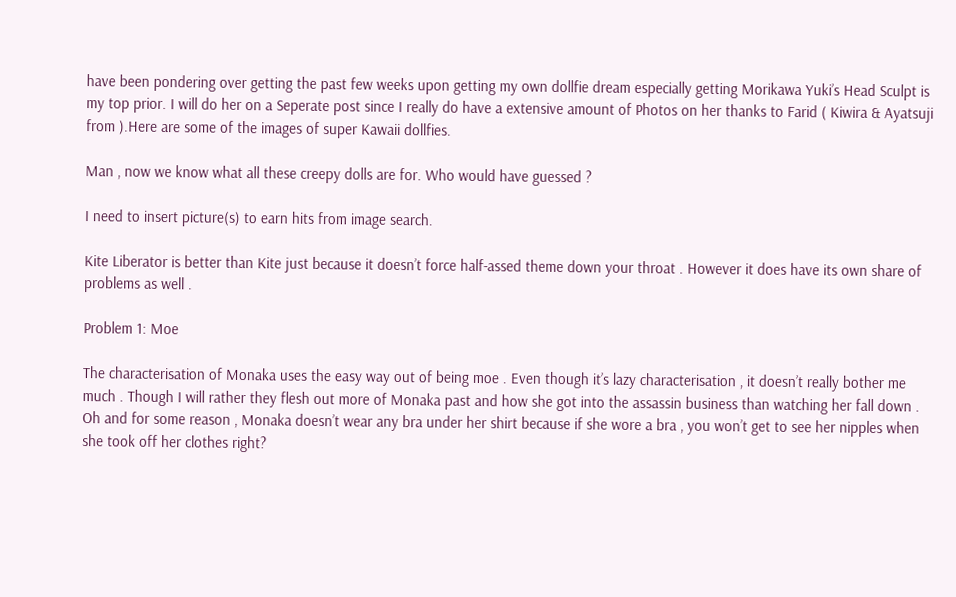have been pondering over getting the past few weeks upon getting my own dollfie dream especially getting Morikawa Yuki’s Head Sculpt is my top prior. I will do her on a Seperate post since I really do have a extensive amount of Photos on her thanks to Farid ( Kiwira & Ayatsuji from ).Here are some of the images of super Kawaii dollfies.

Man , now we know what all these creepy dolls are for. Who would have guessed ?

I need to insert picture(s) to earn hits from image search.

Kite Liberator is better than Kite just because it doesn’t force half-assed theme down your throat . However it does have its own share of problems as well .

Problem 1: Moe

The characterisation of Monaka uses the easy way out of being moe . Even though it’s lazy characterisation , it doesn’t really bother me much . Though I will rather they flesh out more of Monaka past and how she got into the assassin business than watching her fall down . Oh and for some reason , Monaka doesn’t wear any bra under her shirt because if she wore a bra , you won’t get to see her nipples when she took off her clothes right?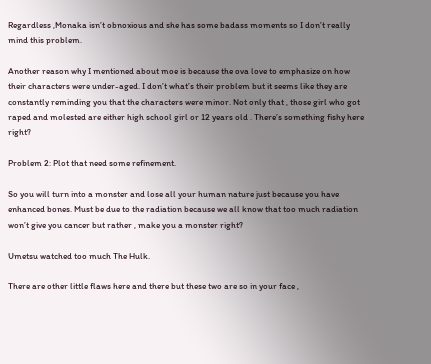Regardless ,Monaka isn’t obnoxious and she has some badass moments so I don’t really mind this problem.

Another reason why I mentioned about moe is because the ova love to emphasize on how their characters were under-aged. I don’t what’s their problem but it seems like they are constantly reminding you that the characters were minor. Not only that , those girl who got raped and molested are either high school girl or 12 years old . There’s something fishy here right?

Problem 2: Plot that need some refinement.

So you will turn into a monster and lose all your human nature just because you have enhanced bones. Must be due to the radiation because we all know that too much radiation won’t give you cancer but rather , make you a monster right?

Umetsu watched too much The Hulk.

There are other little flaws here and there but these two are so in your face ,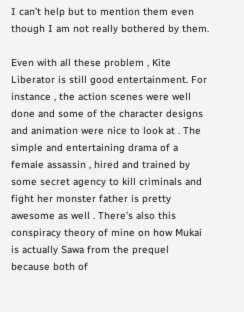I can’t help but to mention them even though I am not really bothered by them.

Even with all these problem , Kite Liberator is still good entertainment. For instance , the action scenes were well done and some of the character designs and animation were nice to look at . The simple and entertaining drama of a female assassin , hired and trained by some secret agency to kill criminals and fight her monster father is pretty awesome as well . There’s also this conspiracy theory of mine on how Mukai is actually Sawa from the prequel because both of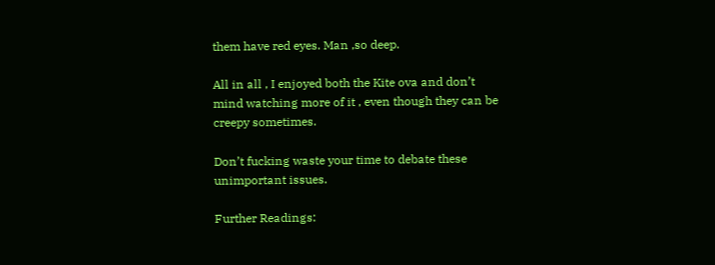them have red eyes. Man ,so deep.

All in all , I enjoyed both the Kite ova and don’t mind watching more of it , even though they can be creepy sometimes.

Don’t fucking waste your time to debate these unimportant issues.

Further Readings: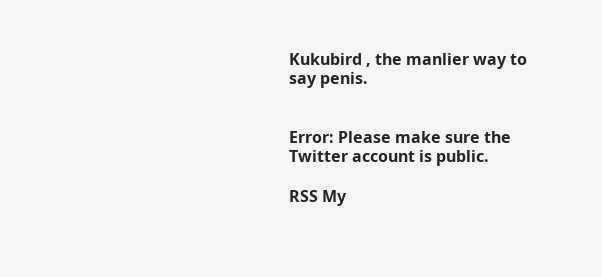Kukubird , the manlier way to say penis.


Error: Please make sure the Twitter account is public.

RSS My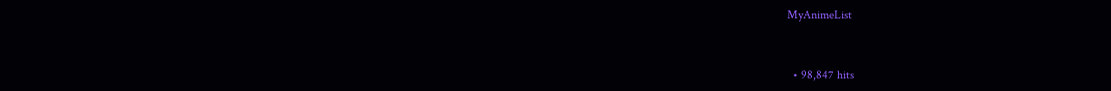MyAnimeList



  • 98,847 hits